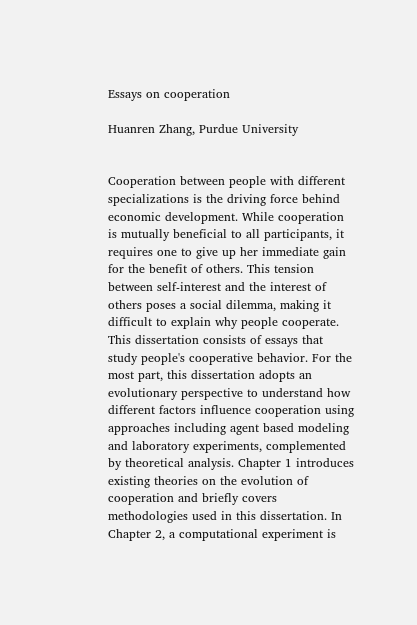Essays on cooperation

Huanren Zhang, Purdue University


Cooperation between people with different specializations is the driving force behind economic development. While cooperation is mutually beneficial to all participants, it requires one to give up her immediate gain for the benefit of others. This tension between self-interest and the interest of others poses a social dilemma, making it difficult to explain why people cooperate. This dissertation consists of essays that study people's cooperative behavior. For the most part, this dissertation adopts an evolutionary perspective to understand how different factors influence cooperation using approaches including agent based modeling and laboratory experiments, complemented by theoretical analysis. Chapter 1 introduces existing theories on the evolution of cooperation and briefly covers methodologies used in this dissertation. In Chapter 2, a computational experiment is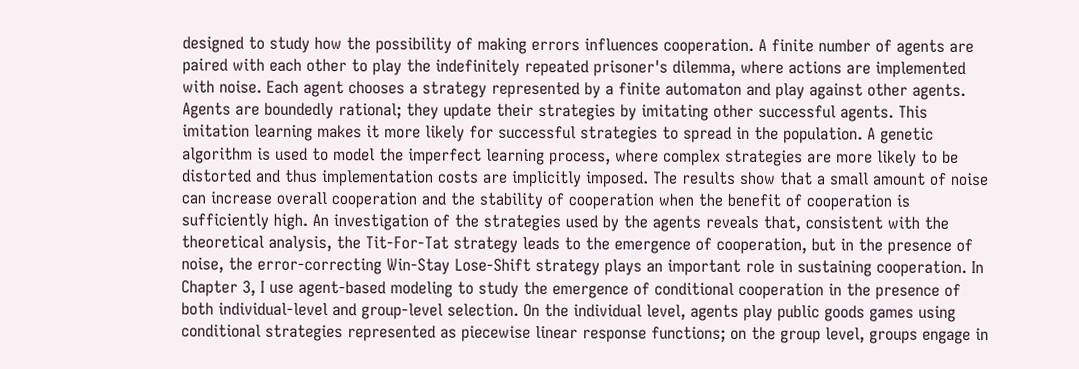designed to study how the possibility of making errors influences cooperation. A finite number of agents are paired with each other to play the indefinitely repeated prisoner's dilemma, where actions are implemented with noise. Each agent chooses a strategy represented by a finite automaton and play against other agents. Agents are boundedly rational; they update their strategies by imitating other successful agents. This imitation learning makes it more likely for successful strategies to spread in the population. A genetic algorithm is used to model the imperfect learning process, where complex strategies are more likely to be distorted and thus implementation costs are implicitly imposed. The results show that a small amount of noise can increase overall cooperation and the stability of cooperation when the benefit of cooperation is sufficiently high. An investigation of the strategies used by the agents reveals that, consistent with the theoretical analysis, the Tit-For-Tat strategy leads to the emergence of cooperation, but in the presence of noise, the error-correcting Win-Stay Lose-Shift strategy plays an important role in sustaining cooperation. In Chapter 3, I use agent-based modeling to study the emergence of conditional cooperation in the presence of both individual-level and group-level selection. On the individual level, agents play public goods games using conditional strategies represented as piecewise linear response functions; on the group level, groups engage in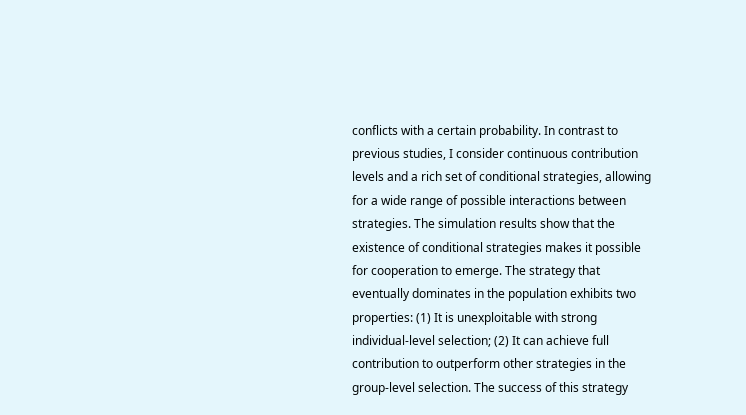conflicts with a certain probability. In contrast to previous studies, I consider continuous contribution levels and a rich set of conditional strategies, allowing for a wide range of possible interactions between strategies. The simulation results show that the existence of conditional strategies makes it possible for cooperation to emerge. The strategy that eventually dominates in the population exhibits two properties: (1) It is unexploitable with strong individual-level selection; (2) It can achieve full contribution to outperform other strategies in the group-level selection. The success of this strategy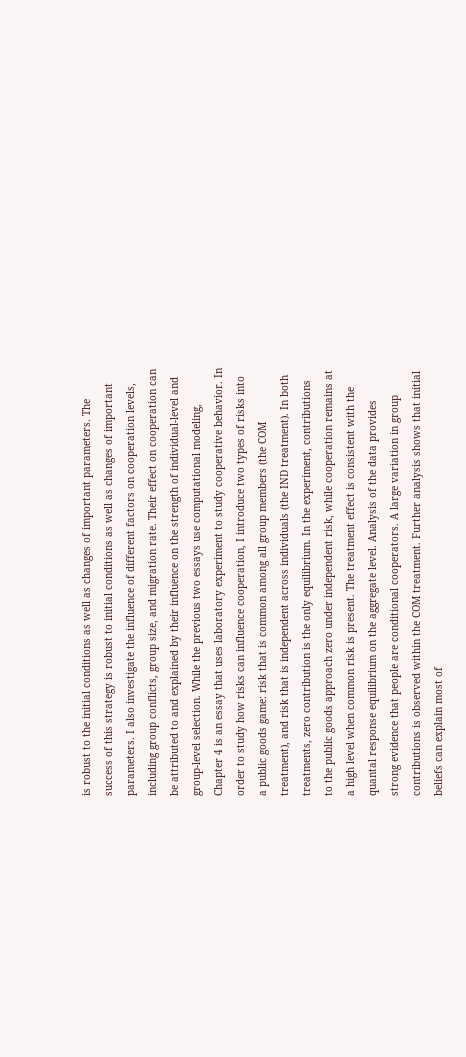is robust to the initial conditions as well as changes of important parameters. The success of this strategy is robust to initial conditions as well as changes of important parameters. I also investigate the influence of different factors on cooperation levels, including group conflicts, group size, and migration rate. Their effect on cooperation can be attributed to and explained by their influence on the strength of individual-level and group-level selection. While the previous two essays use computational modeling, Chapter 4 is an essay that uses laboratory experiment to study cooperative behavior. In order to study how risks can influence cooperation, I introduce two types of risks into a public goods game: risk that is common among all group members (the COM treatment), and risk that is independent across individuals (the IND treatment). In both treatments, zero contribution is the only equilibrium. In the experiment, contributions to the public goods approach zero under independent risk, while cooperation remains at a high level when common risk is present. The treatment effect is consistent with the quantal response equilibrium on the aggregate level. Analysis of the data provides strong evidence that people are conditional cooperators. A large variation in group contributions is observed within the COM treatment. Further analysis shows that initial beliefs can explain most of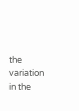the variation in the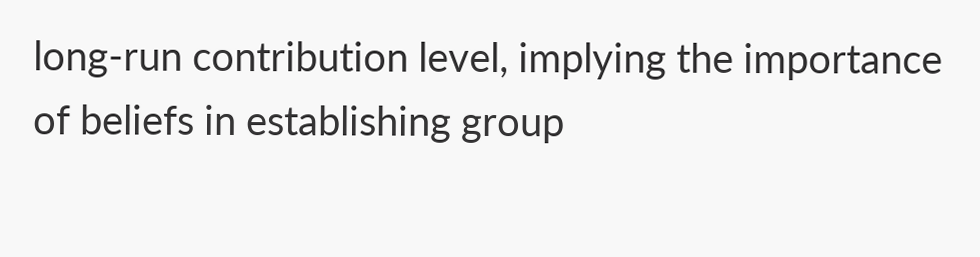long-run contribution level, implying the importance of beliefs in establishing group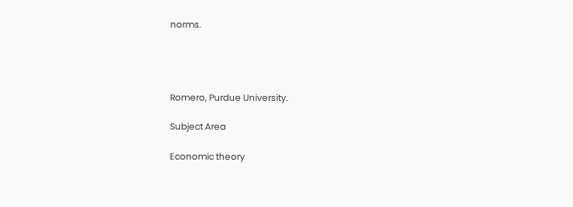norms.




Romero, Purdue University.

Subject Area

Economic theory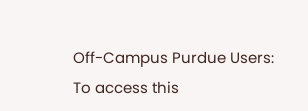Off-Campus Purdue Users:
To access this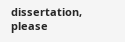dissertation, please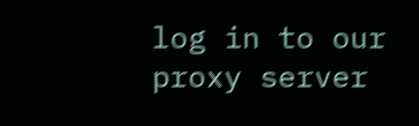log in to our
proxy server